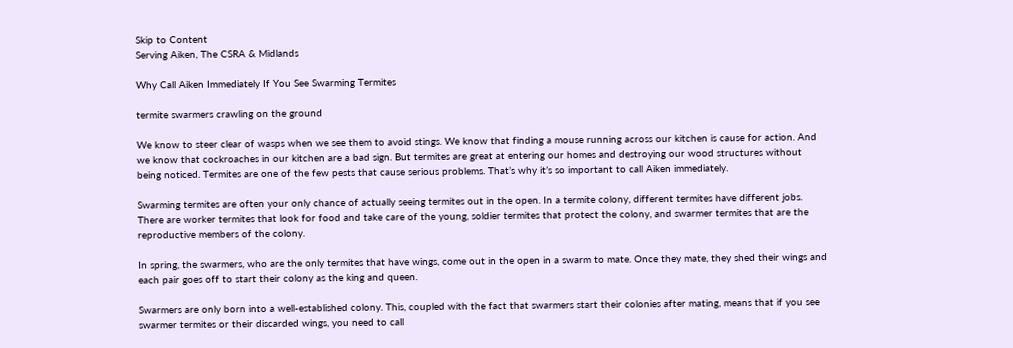Skip to Content
Serving Aiken, The CSRA & Midlands

Why Call Aiken Immediately If You See Swarming Termites

termite swarmers crawling on the ground

We know to steer clear of wasps when we see them to avoid stings. We know that finding a mouse running across our kitchen is cause for action. And we know that cockroaches in our kitchen are a bad sign. But termites are great at entering our homes and destroying our wood structures without being noticed. Termites are one of the few pests that cause serious problems. That’s why it’s so important to call Aiken immediately.

Swarming termites are often your only chance of actually seeing termites out in the open. In a termite colony, different termites have different jobs. There are worker termites that look for food and take care of the young, soldier termites that protect the colony, and swarmer termites that are the reproductive members of the colony.

In spring, the swarmers, who are the only termites that have wings, come out in the open in a swarm to mate. Once they mate, they shed their wings and each pair goes off to start their colony as the king and queen.

Swarmers are only born into a well-established colony. This, coupled with the fact that swarmers start their colonies after mating, means that if you see swarmer termites or their discarded wings, you need to call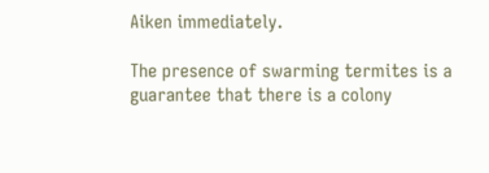Aiken immediately.

The presence of swarming termites is a guarantee that there is a colony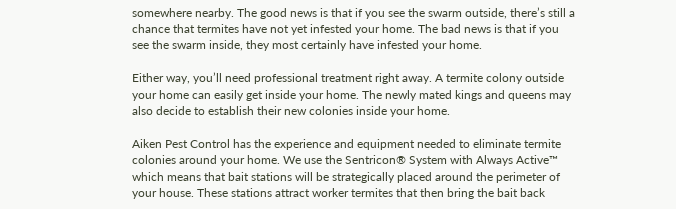somewhere nearby. The good news is that if you see the swarm outside, there’s still a chance that termites have not yet infested your home. The bad news is that if you see the swarm inside, they most certainly have infested your home.

Either way, you’ll need professional treatment right away. A termite colony outside your home can easily get inside your home. The newly mated kings and queens may also decide to establish their new colonies inside your home.

Aiken Pest Control has the experience and equipment needed to eliminate termite colonies around your home. We use the Sentricon® System with Always Active™ which means that bait stations will be strategically placed around the perimeter of your house. These stations attract worker termites that then bring the bait back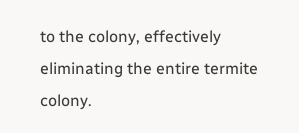to the colony, effectively eliminating the entire termite colony.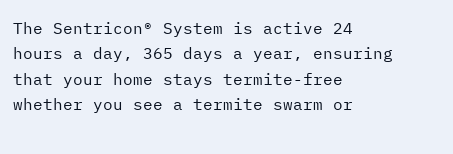The Sentricon® System is active 24 hours a day, 365 days a year, ensuring that your home stays termite-free whether you see a termite swarm or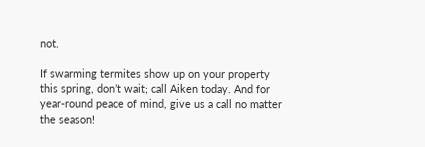not.

If swarming termites show up on your property this spring, don’t wait; call Aiken today. And for year-round peace of mind, give us a call no matter the season!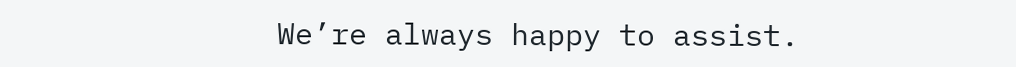We’re always happy to assist.